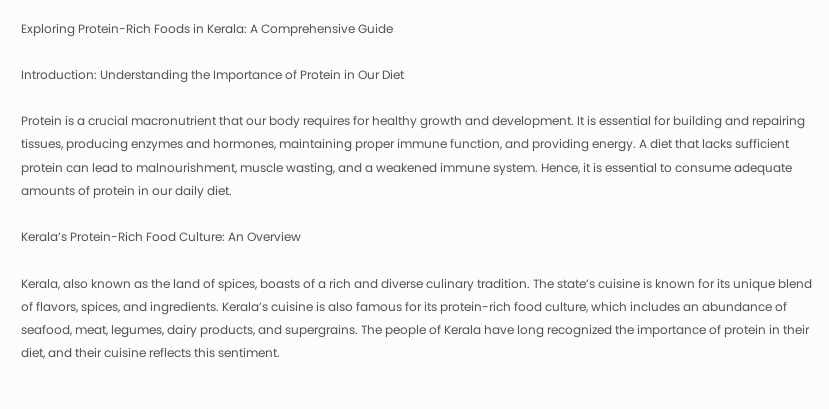Exploring Protein-Rich Foods in Kerala: A Comprehensive Guide

Introduction: Understanding the Importance of Protein in Our Diet

Protein is a crucial macronutrient that our body requires for healthy growth and development. It is essential for building and repairing tissues, producing enzymes and hormones, maintaining proper immune function, and providing energy. A diet that lacks sufficient protein can lead to malnourishment, muscle wasting, and a weakened immune system. Hence, it is essential to consume adequate amounts of protein in our daily diet.

Kerala’s Protein-Rich Food Culture: An Overview

Kerala, also known as the land of spices, boasts of a rich and diverse culinary tradition. The state’s cuisine is known for its unique blend of flavors, spices, and ingredients. Kerala’s cuisine is also famous for its protein-rich food culture, which includes an abundance of seafood, meat, legumes, dairy products, and supergrains. The people of Kerala have long recognized the importance of protein in their diet, and their cuisine reflects this sentiment.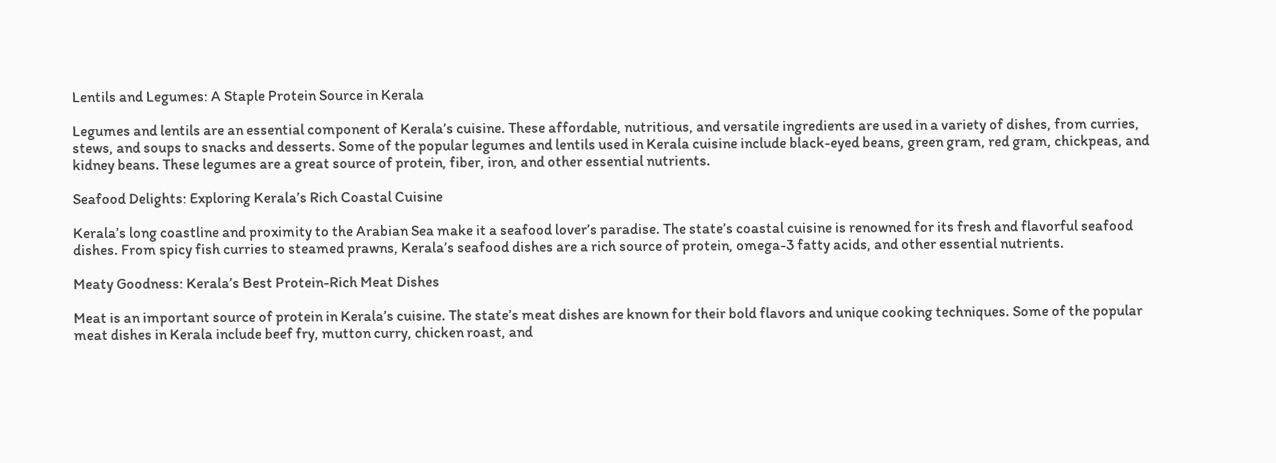Lentils and Legumes: A Staple Protein Source in Kerala

Legumes and lentils are an essential component of Kerala’s cuisine. These affordable, nutritious, and versatile ingredients are used in a variety of dishes, from curries, stews, and soups to snacks and desserts. Some of the popular legumes and lentils used in Kerala cuisine include black-eyed beans, green gram, red gram, chickpeas, and kidney beans. These legumes are a great source of protein, fiber, iron, and other essential nutrients.

Seafood Delights: Exploring Kerala’s Rich Coastal Cuisine

Kerala’s long coastline and proximity to the Arabian Sea make it a seafood lover’s paradise. The state’s coastal cuisine is renowned for its fresh and flavorful seafood dishes. From spicy fish curries to steamed prawns, Kerala’s seafood dishes are a rich source of protein, omega-3 fatty acids, and other essential nutrients.

Meaty Goodness: Kerala’s Best Protein-Rich Meat Dishes

Meat is an important source of protein in Kerala’s cuisine. The state’s meat dishes are known for their bold flavors and unique cooking techniques. Some of the popular meat dishes in Kerala include beef fry, mutton curry, chicken roast, and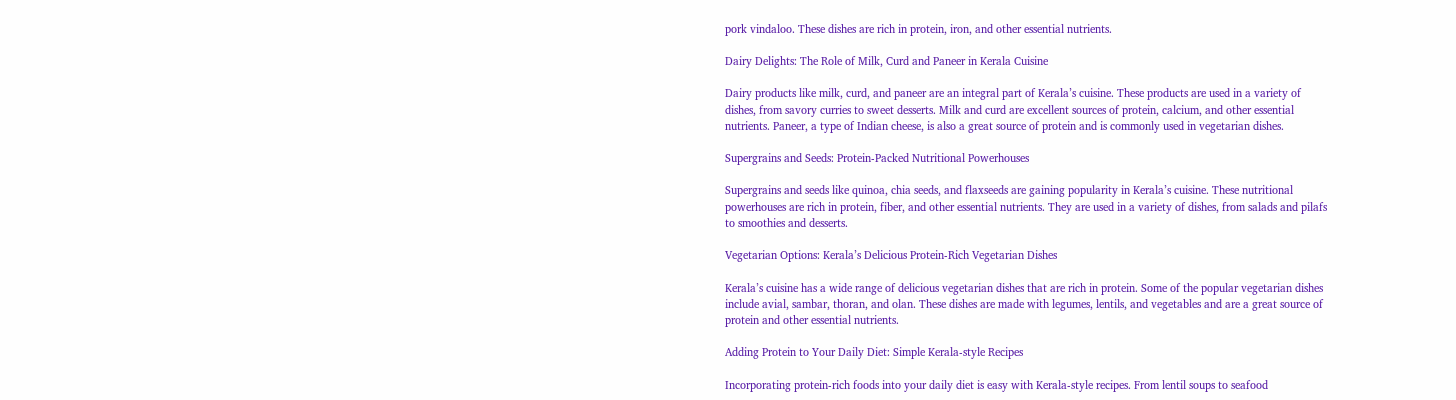pork vindaloo. These dishes are rich in protein, iron, and other essential nutrients.

Dairy Delights: The Role of Milk, Curd and Paneer in Kerala Cuisine

Dairy products like milk, curd, and paneer are an integral part of Kerala’s cuisine. These products are used in a variety of dishes, from savory curries to sweet desserts. Milk and curd are excellent sources of protein, calcium, and other essential nutrients. Paneer, a type of Indian cheese, is also a great source of protein and is commonly used in vegetarian dishes.

Supergrains and Seeds: Protein-Packed Nutritional Powerhouses

Supergrains and seeds like quinoa, chia seeds, and flaxseeds are gaining popularity in Kerala’s cuisine. These nutritional powerhouses are rich in protein, fiber, and other essential nutrients. They are used in a variety of dishes, from salads and pilafs to smoothies and desserts.

Vegetarian Options: Kerala’s Delicious Protein-Rich Vegetarian Dishes

Kerala’s cuisine has a wide range of delicious vegetarian dishes that are rich in protein. Some of the popular vegetarian dishes include avial, sambar, thoran, and olan. These dishes are made with legumes, lentils, and vegetables and are a great source of protein and other essential nutrients.

Adding Protein to Your Daily Diet: Simple Kerala-style Recipes

Incorporating protein-rich foods into your daily diet is easy with Kerala-style recipes. From lentil soups to seafood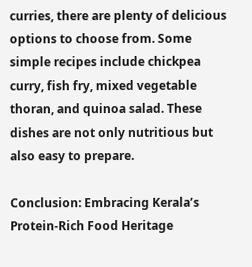curries, there are plenty of delicious options to choose from. Some simple recipes include chickpea curry, fish fry, mixed vegetable thoran, and quinoa salad. These dishes are not only nutritious but also easy to prepare.

Conclusion: Embracing Kerala’s Protein-Rich Food Heritage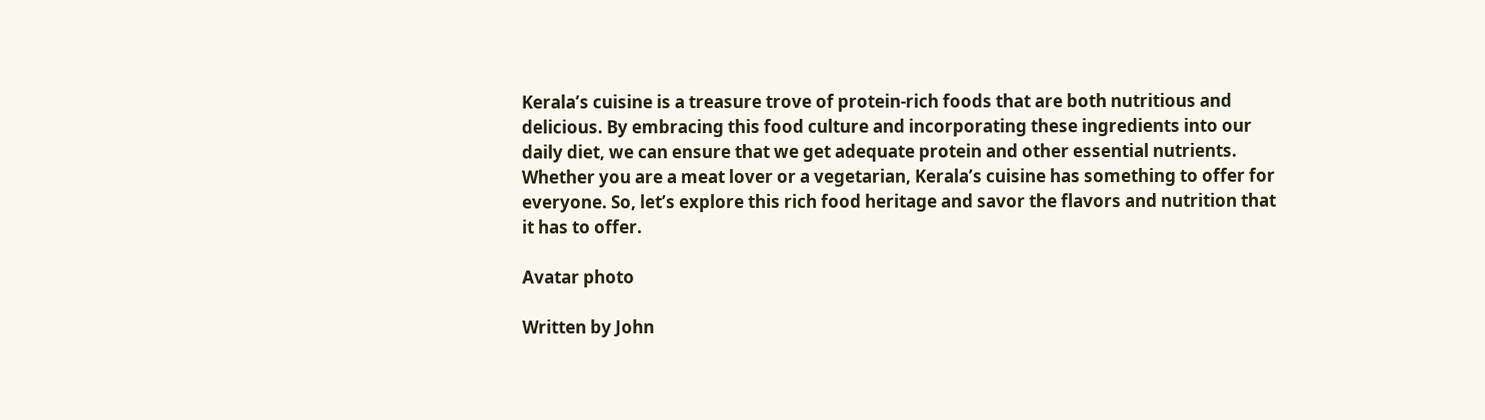Kerala’s cuisine is a treasure trove of protein-rich foods that are both nutritious and delicious. By embracing this food culture and incorporating these ingredients into our daily diet, we can ensure that we get adequate protein and other essential nutrients. Whether you are a meat lover or a vegetarian, Kerala’s cuisine has something to offer for everyone. So, let’s explore this rich food heritage and savor the flavors and nutrition that it has to offer.

Avatar photo

Written by John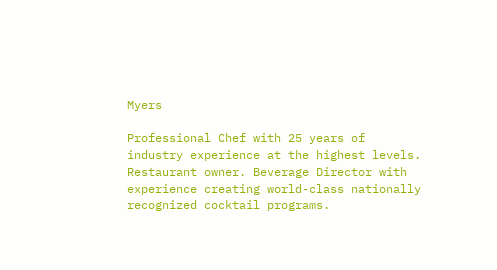Myers

Professional Chef with 25 years of industry experience at the highest levels. Restaurant owner. Beverage Director with experience creating world-class nationally recognized cocktail programs.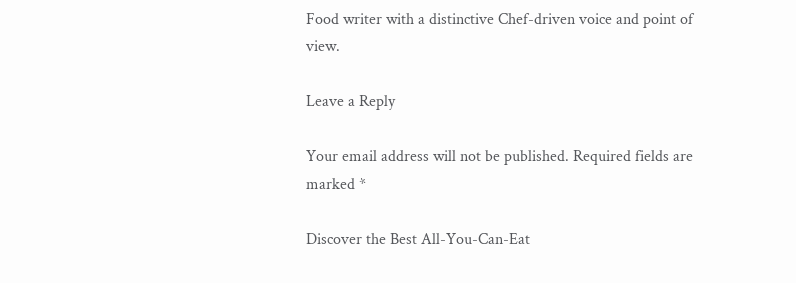Food writer with a distinctive Chef-driven voice and point of view.

Leave a Reply

Your email address will not be published. Required fields are marked *

Discover the Best All-You-Can-Eat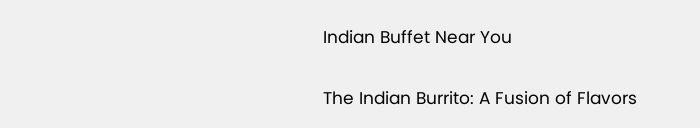Indian Buffet Near You

The Indian Burrito: A Fusion of Flavors